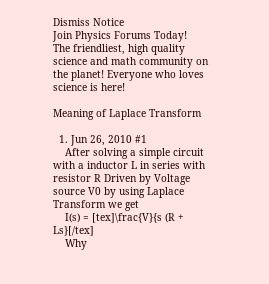Dismiss Notice
Join Physics Forums Today!
The friendliest, high quality science and math community on the planet! Everyone who loves science is here!

Meaning of Laplace Transform

  1. Jun 26, 2010 #1
    After solving a simple circuit with a inductor L in series with resistor R Driven by Voltage source V0 by using Laplace Transform we get
    I(s) = [tex]\frac{V}{s (R + Ls}[/tex]
    Why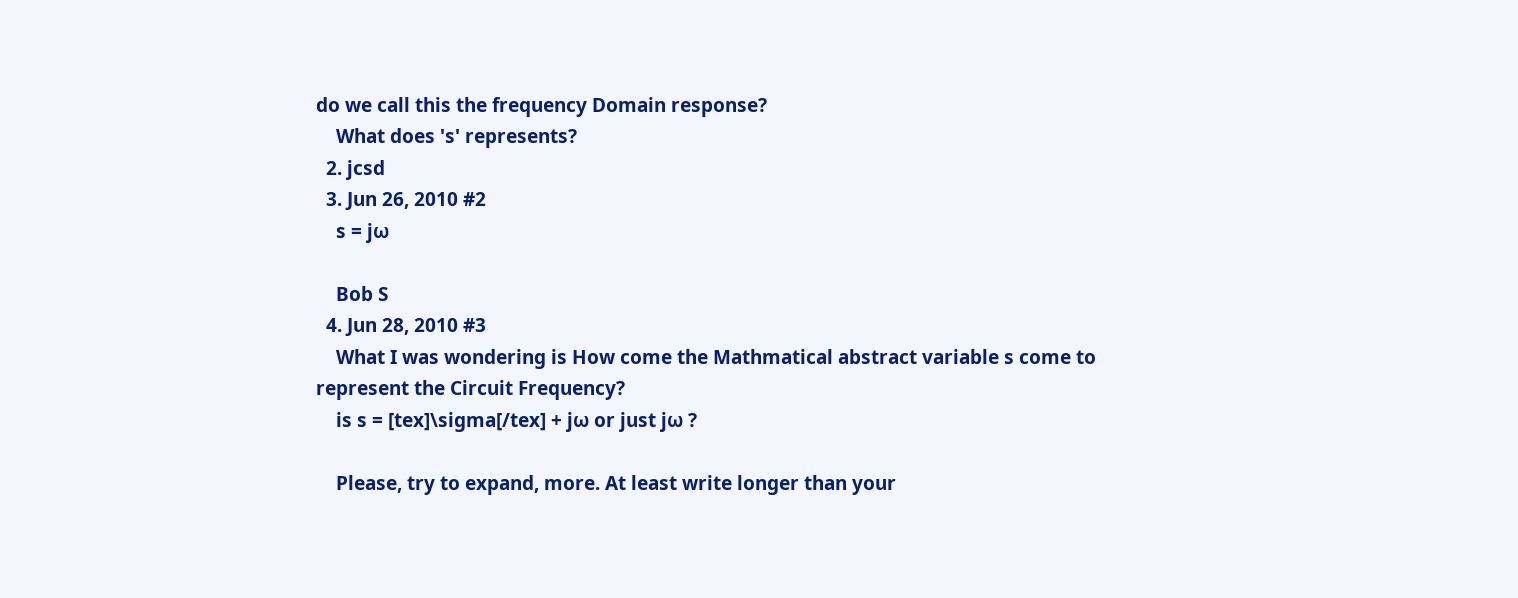do we call this the frequency Domain response?
    What does 's' represents?
  2. jcsd
  3. Jun 26, 2010 #2
    s = jω

    Bob S
  4. Jun 28, 2010 #3
    What I was wondering is How come the Mathmatical abstract variable s come to represent the Circuit Frequency?
    is s = [tex]\sigma[/tex] + jω or just jω ?

    Please, try to expand, more. At least write longer than your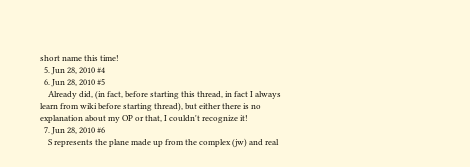short name this time!
  5. Jun 28, 2010 #4
  6. Jun 28, 2010 #5
    Already did, (in fact, before starting this thread, in fact I always learn from wiki before starting thread), but either there is no explanation about my OP or that, I couldn't recognize it!
  7. Jun 28, 2010 #6
    S represents the plane made up from the complex (jw) and real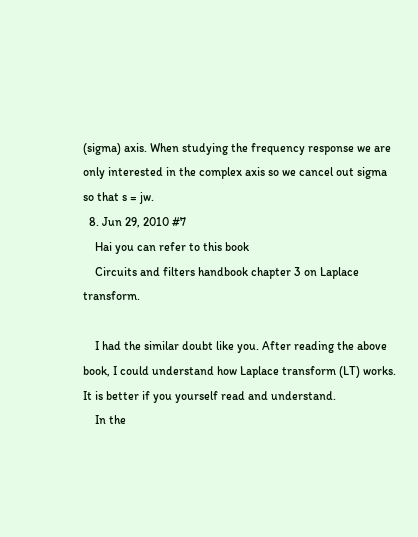(sigma) axis. When studying the frequency response we are only interested in the complex axis so we cancel out sigma so that s = jw.
  8. Jun 29, 2010 #7
    Hai you can refer to this book
    Circuits and filters handbook chapter 3 on Laplace transform.

    I had the similar doubt like you. After reading the above book, I could understand how Laplace transform (LT) works. It is better if you yourself read and understand.
    In the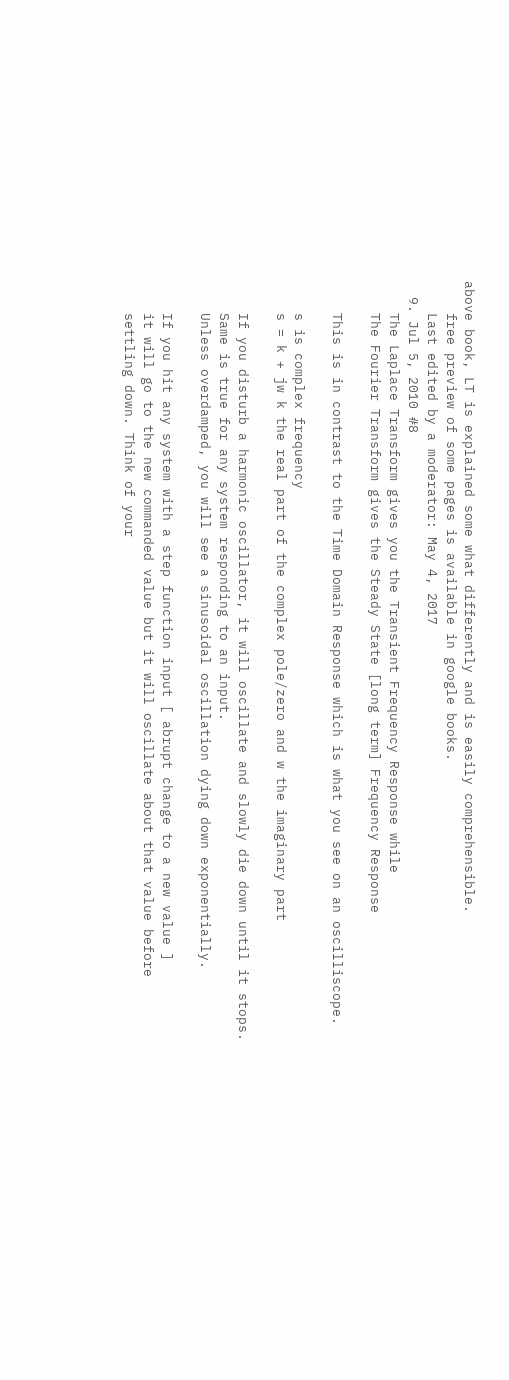above book, LT is explained some what differently and is easily comprehensible.
    free preview of some pages is available in google books.
    Last edited by a moderator: May 4, 2017
  9. Jul 5, 2010 #8
    The Laplace Transform gives you the Transient Frequency Response while
    The Fourier Transform gives the Steady State [long term] Frequency Response

    This is in contrast to the Time Domain Response which is what you see on an oscilliscope.

    s is complex frequency
    s = k + jw k the real part of the complex pole/zero and w the imaginary part

    If you disturb a harmonic oscillator, it will oscillate and slowly die down until it stops.
    Same is true for any system responding to an input.
    Unless overdamped, you will see a sinusoidal oscillation dying down exponentially.

    If you hit any system with a step function input [ abrupt change to a new value ]
    it will go to the new commanded value but it will oscillate about that value before
    settling down. Think of your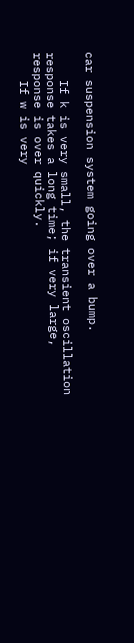car suspension system going over a bump.

    If k is very small, the transient oscillation response takes a long time; if very large, response is over quickly.
    If w is very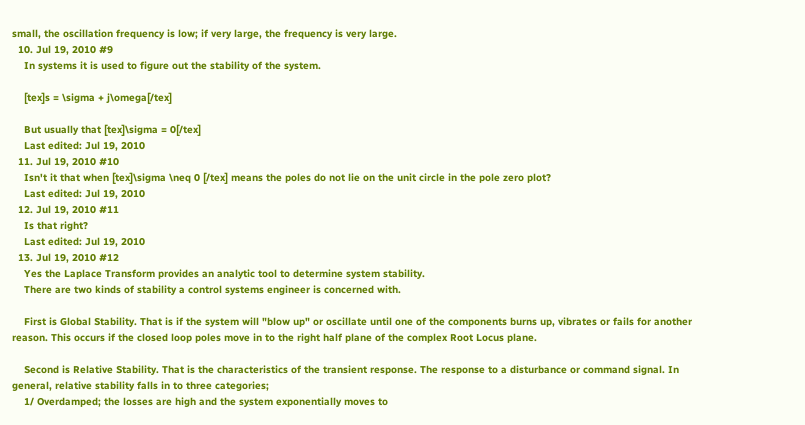small, the oscillation frequency is low; if very large, the frequency is very large.
  10. Jul 19, 2010 #9
    In systems it is used to figure out the stability of the system.

    [tex]s = \sigma + j\omega[/tex]

    But usually that [tex]\sigma = 0[/tex]
    Last edited: Jul 19, 2010
  11. Jul 19, 2010 #10
    Isn't it that when [tex]\sigma \neq 0 [/tex] means the poles do not lie on the unit circle in the pole zero plot?
    Last edited: Jul 19, 2010
  12. Jul 19, 2010 #11
    Is that right?
    Last edited: Jul 19, 2010
  13. Jul 19, 2010 #12
    Yes the Laplace Transform provides an analytic tool to determine system stability.
    There are two kinds of stability a control systems engineer is concerned with.

    First is Global Stability. That is if the system will "blow up" or oscillate until one of the components burns up, vibrates or fails for another reason. This occurs if the closed loop poles move in to the right half plane of the complex Root Locus plane.

    Second is Relative Stability. That is the characteristics of the transient response. The response to a disturbance or command signal. In general, relative stability falls in to three categories;
    1/ Overdamped; the losses are high and the system exponentially moves to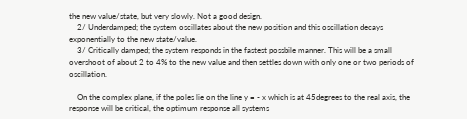the new value/state, but very slowly. Not a good design.
    2/ Underdamped; the system oscillates about the new position and this oscillation decays exponentially to the new state/value.
    3/ Critically damped; the system responds in the fastest possbile manner. This will be a small overshoot of about 2 to 4% to the new value and then settles down with only one or two periods of oscillation.

    On the complex plane, if the poles lie on the line y = - x which is at 45degrees to the real axis, the response will be critical, the optimum response all systems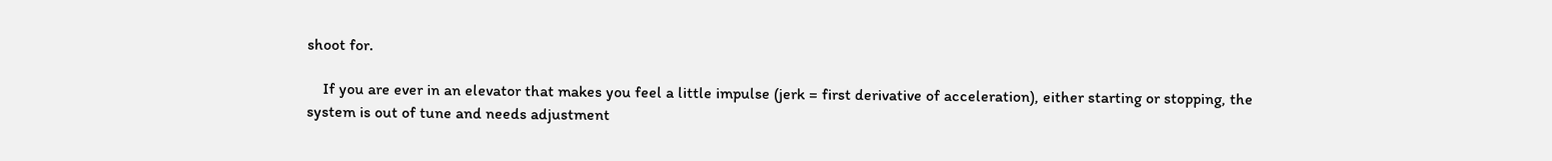shoot for.

    If you are ever in an elevator that makes you feel a little impulse (jerk = first derivative of acceleration), either starting or stopping, the system is out of tune and needs adjustment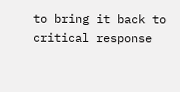to bring it back to critical response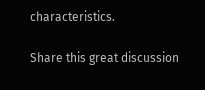characteristics.

Share this great discussion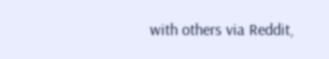with others via Reddit,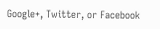Google+, Twitter, or Facebook